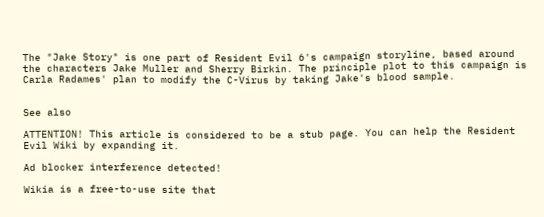The "Jake Story" is one part of Resident Evil 6's campaign storyline, based around the characters Jake Muller and Sherry Birkin. The principle plot to this campaign is Carla Radames' plan to modify the C-Virus by taking Jake's blood sample.


See also

ATTENTION! This article is considered to be a stub page. You can help the Resident Evil Wiki by expanding it.

Ad blocker interference detected!

Wikia is a free-to-use site that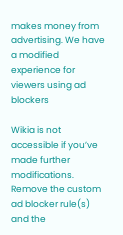makes money from advertising. We have a modified experience for viewers using ad blockers

Wikia is not accessible if you’ve made further modifications. Remove the custom ad blocker rule(s) and the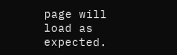page will load as expected.